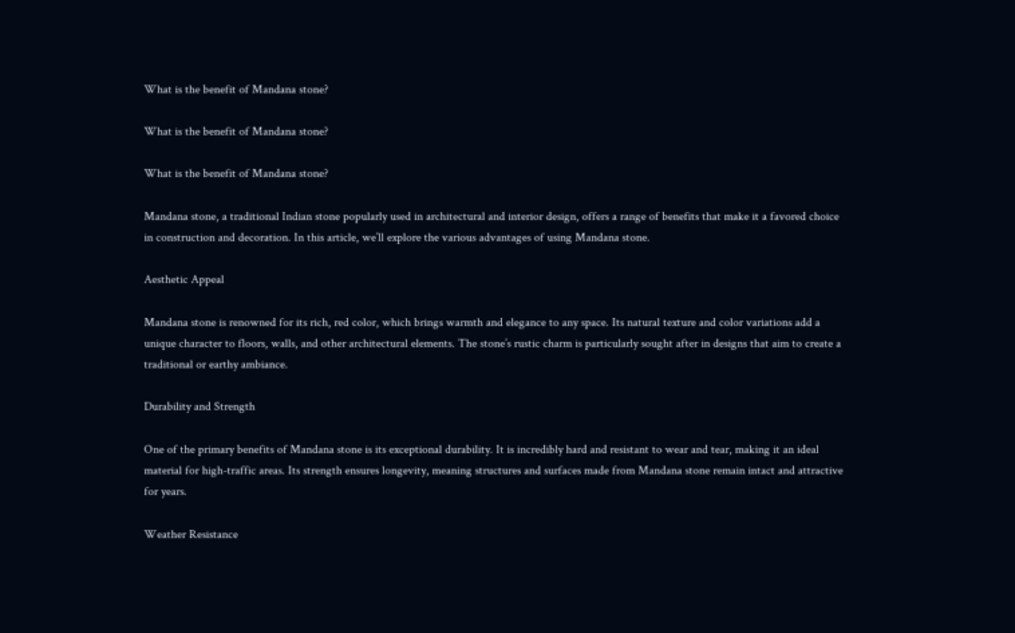What is the benefit of Mandana stone?

What is the benefit of Mandana stone?

What is the benefit of Mandana stone?

Mandana stone, a traditional Indian stone popularly used in architectural and interior design, offers a range of benefits that make it a favored choice in construction and decoration. In this article, we’ll explore the various advantages of using Mandana stone.

Aesthetic Appeal

Mandana stone is renowned for its rich, red color, which brings warmth and elegance to any space. Its natural texture and color variations add a unique character to floors, walls, and other architectural elements. The stone’s rustic charm is particularly sought after in designs that aim to create a traditional or earthy ambiance.

Durability and Strength

One of the primary benefits of Mandana stone is its exceptional durability. It is incredibly hard and resistant to wear and tear, making it an ideal material for high-traffic areas. Its strength ensures longevity, meaning structures and surfaces made from Mandana stone remain intact and attractive for years.

Weather Resistance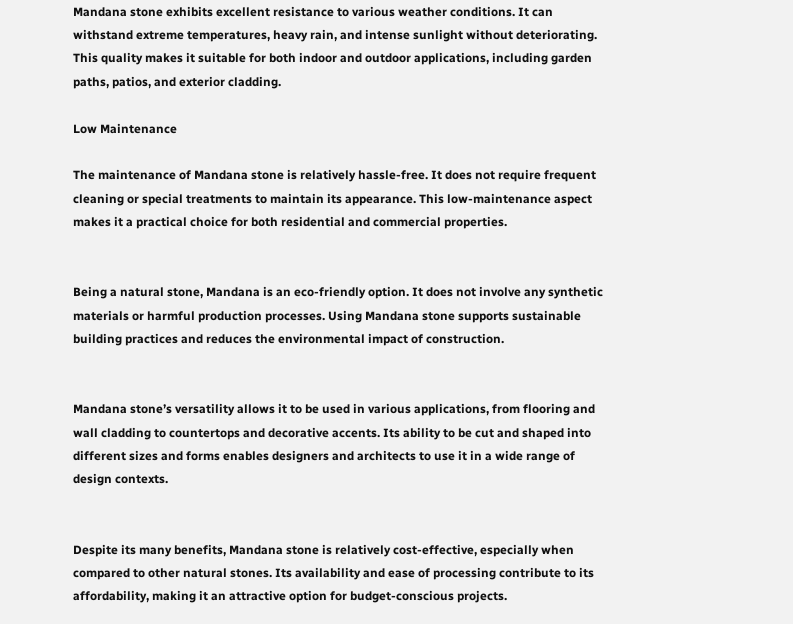Mandana stone exhibits excellent resistance to various weather conditions. It can withstand extreme temperatures, heavy rain, and intense sunlight without deteriorating. This quality makes it suitable for both indoor and outdoor applications, including garden paths, patios, and exterior cladding.

Low Maintenance

The maintenance of Mandana stone is relatively hassle-free. It does not require frequent cleaning or special treatments to maintain its appearance. This low-maintenance aspect makes it a practical choice for both residential and commercial properties.


Being a natural stone, Mandana is an eco-friendly option. It does not involve any synthetic materials or harmful production processes. Using Mandana stone supports sustainable building practices and reduces the environmental impact of construction.


Mandana stone’s versatility allows it to be used in various applications, from flooring and wall cladding to countertops and decorative accents. Its ability to be cut and shaped into different sizes and forms enables designers and architects to use it in a wide range of design contexts.


Despite its many benefits, Mandana stone is relatively cost-effective, especially when compared to other natural stones. Its availability and ease of processing contribute to its affordability, making it an attractive option for budget-conscious projects.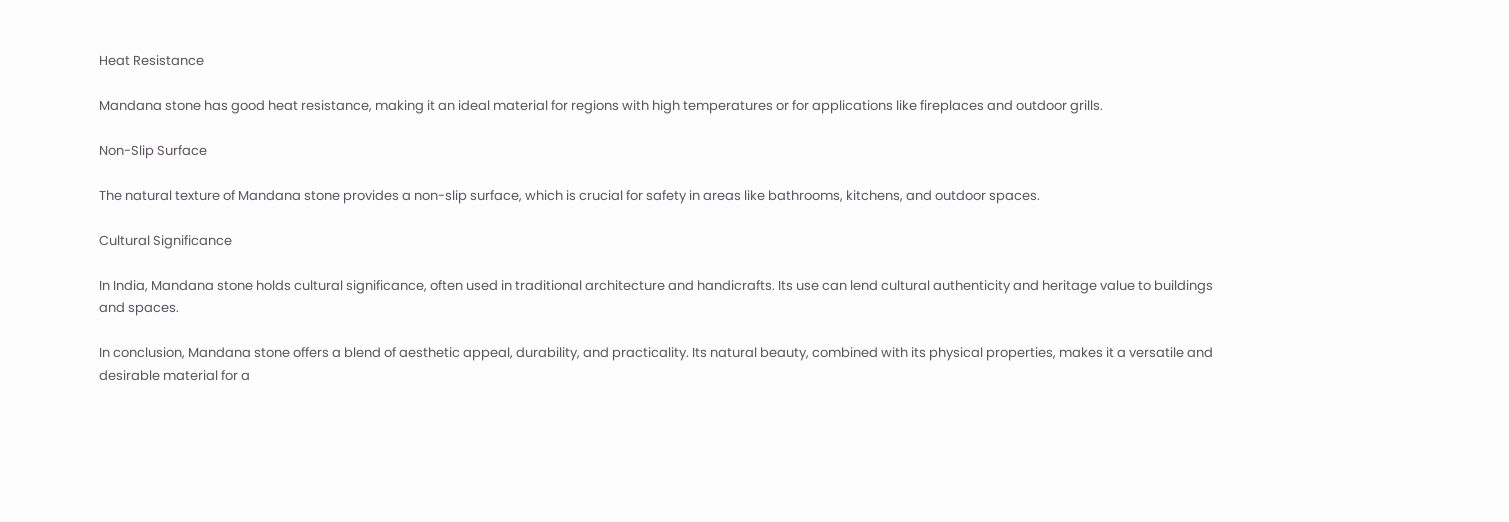Heat Resistance

Mandana stone has good heat resistance, making it an ideal material for regions with high temperatures or for applications like fireplaces and outdoor grills.

Non-Slip Surface

The natural texture of Mandana stone provides a non-slip surface, which is crucial for safety in areas like bathrooms, kitchens, and outdoor spaces.

Cultural Significance

In India, Mandana stone holds cultural significance, often used in traditional architecture and handicrafts. Its use can lend cultural authenticity and heritage value to buildings and spaces.

In conclusion, Mandana stone offers a blend of aesthetic appeal, durability, and practicality. Its natural beauty, combined with its physical properties, makes it a versatile and desirable material for a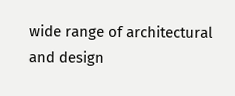wide range of architectural and design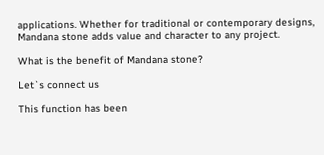applications. Whether for traditional or contemporary designs, Mandana stone adds value and character to any project.

What is the benefit of Mandana stone?

Let`s connect us

This function has been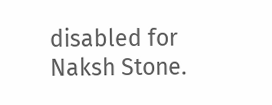disabled for Naksh Stone.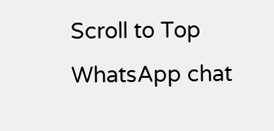Scroll to Top
WhatsApp chat